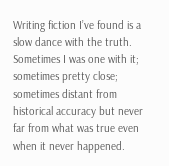Writing fiction I’ve found is a slow dance with the truth. Sometimes I was one with it; sometimes pretty close; sometimes distant from historical accuracy but never far from what was true even when it never happened.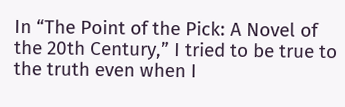In “The Point of the Pick: A Novel of the 20th Century,” I tried to be true to the truth even when I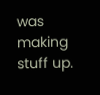was making stuff up.